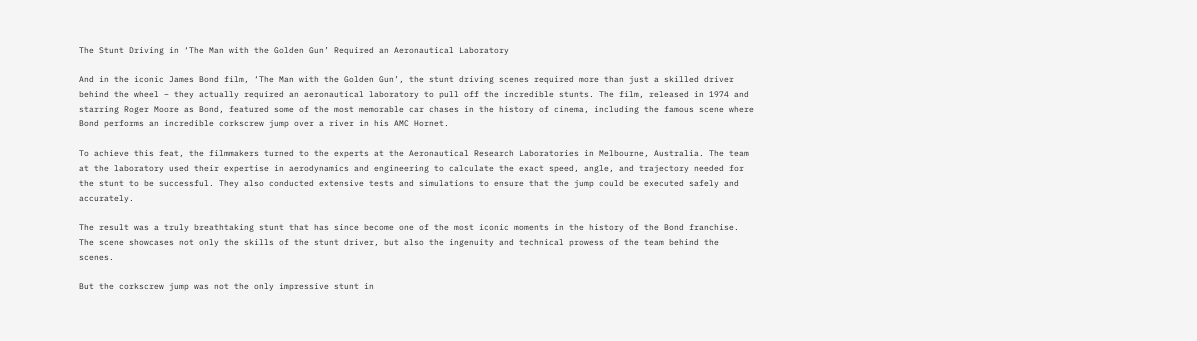The Stunt Driving in ‘The Man with the Golden Gun’ Required an Aeronautical Laboratory

And in the iconic James Bond film, ‘The Man with the Golden Gun’, the stunt driving scenes required more than just a skilled driver behind the wheel – they actually required an aeronautical laboratory to pull off the incredible stunts. The film, released in 1974 and starring Roger Moore as Bond, featured some of the most memorable car chases in the history of cinema, including the famous scene where Bond performs an incredible corkscrew jump over a river in his AMC Hornet.

To achieve this feat, the filmmakers turned to the experts at the Aeronautical Research Laboratories in Melbourne, Australia. The team at the laboratory used their expertise in aerodynamics and engineering to calculate the exact speed, angle, and trajectory needed for the stunt to be successful. They also conducted extensive tests and simulations to ensure that the jump could be executed safely and accurately.

The result was a truly breathtaking stunt that has since become one of the most iconic moments in the history of the Bond franchise. The scene showcases not only the skills of the stunt driver, but also the ingenuity and technical prowess of the team behind the scenes.

But the corkscrew jump was not the only impressive stunt in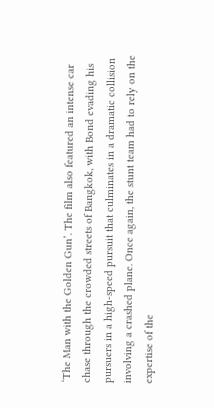‘The Man with the Golden Gun’. The film also featured an intense car chase through the crowded streets of Bangkok, with Bond evading his pursuers in a high-speed pursuit that culminates in a dramatic collision involving a crashed plane. Once again, the stunt team had to rely on the expertise of the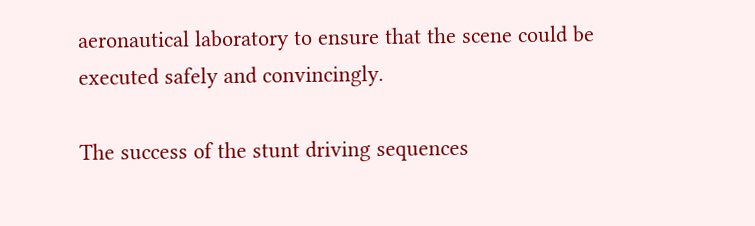aeronautical laboratory to ensure that the scene could be executed safely and convincingly.

The success of the stunt driving sequences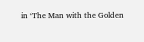in ‘The Man with the Golden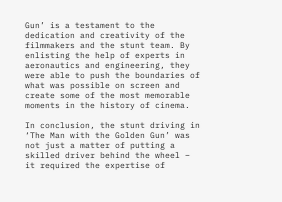Gun’ is a testament to the dedication and creativity of the filmmakers and the stunt team. By enlisting the help of experts in aeronautics and engineering, they were able to push the boundaries of what was possible on screen and create some of the most memorable moments in the history of cinema.

In conclusion, the stunt driving in ‘The Man with the Golden Gun’ was not just a matter of putting a skilled driver behind the wheel – it required the expertise of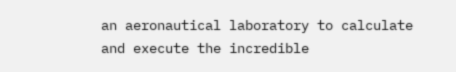an aeronautical laboratory to calculate and execute the incredible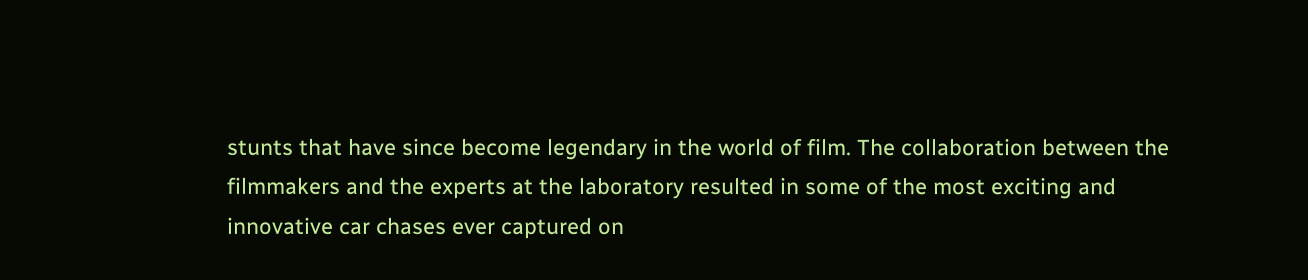stunts that have since become legendary in the world of film. The collaboration between the filmmakers and the experts at the laboratory resulted in some of the most exciting and innovative car chases ever captured on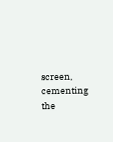screen, cementing the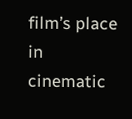film’s place in cinematic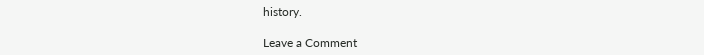history.

Leave a Comment